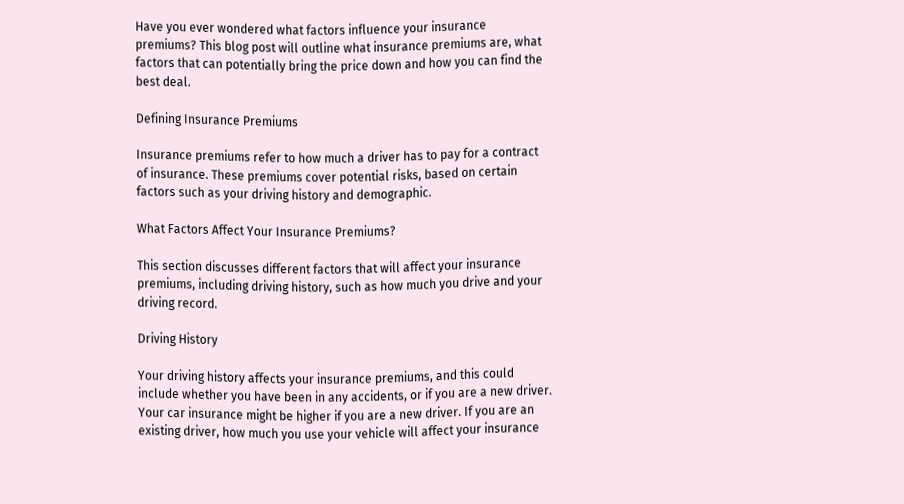Have you ever wondered what factors influence your insurance premiums? This blog post will outline what insurance premiums are, what factors that can potentially bring the price down and how you can find the best deal.

Defining Insurance Premiums

Insurance premiums refer to how much a driver has to pay for a contract of insurance. These premiums cover potential risks, based on certain factors such as your driving history and demographic.

What Factors Affect Your Insurance Premiums?

This section discusses different factors that will affect your insurance premiums, including driving history, such as how much you drive and your driving record.

Driving History

Your driving history affects your insurance premiums, and this could include whether you have been in any accidents, or if you are a new driver. Your car insurance might be higher if you are a new driver. If you are an existing driver, how much you use your vehicle will affect your insurance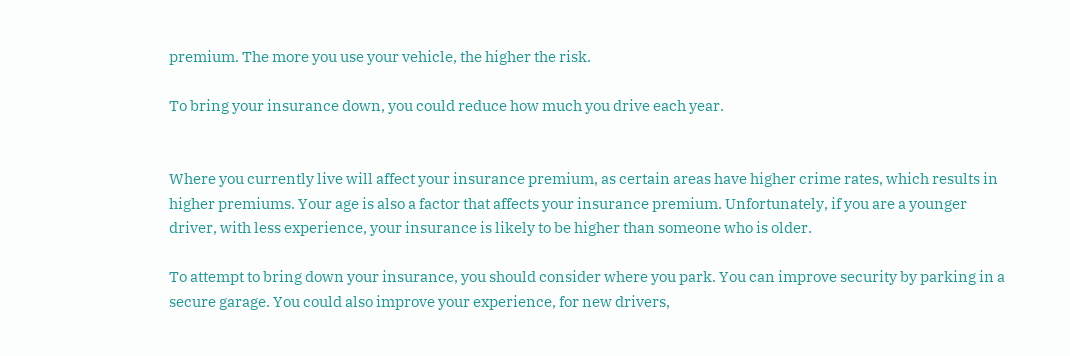premium. The more you use your vehicle, the higher the risk.

To bring your insurance down, you could reduce how much you drive each year.


Where you currently live will affect your insurance premium, as certain areas have higher crime rates, which results in higher premiums. Your age is also a factor that affects your insurance premium. Unfortunately, if you are a younger driver, with less experience, your insurance is likely to be higher than someone who is older.

To attempt to bring down your insurance, you should consider where you park. You can improve security by parking in a secure garage. You could also improve your experience, for new drivers,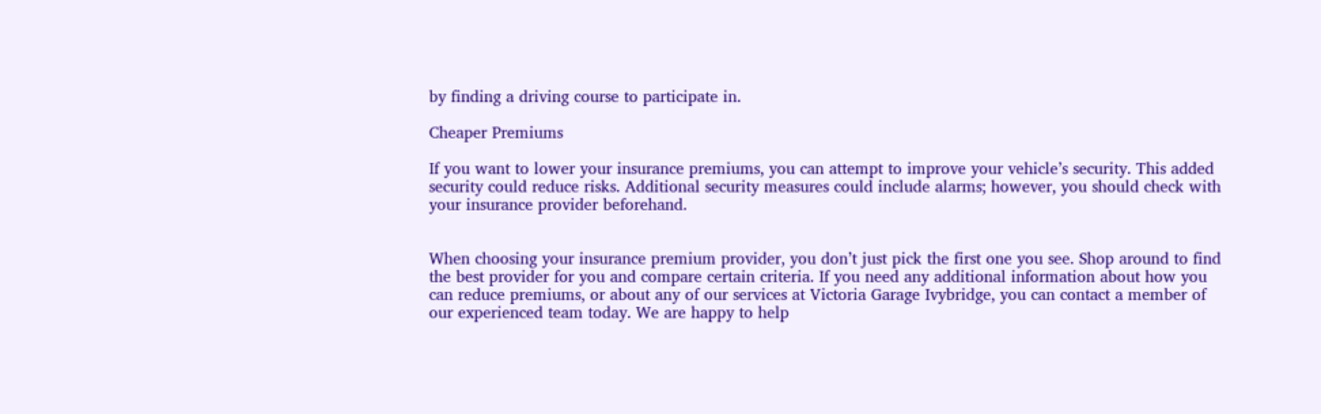by finding a driving course to participate in.

Cheaper Premiums

If you want to lower your insurance premiums, you can attempt to improve your vehicle’s security. This added security could reduce risks. Additional security measures could include alarms; however, you should check with your insurance provider beforehand.


When choosing your insurance premium provider, you don’t just pick the first one you see. Shop around to find the best provider for you and compare certain criteria. If you need any additional information about how you can reduce premiums, or about any of our services at Victoria Garage Ivybridge, you can contact a member of our experienced team today. We are happy to help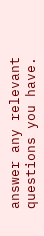answer any relevant questions you have.